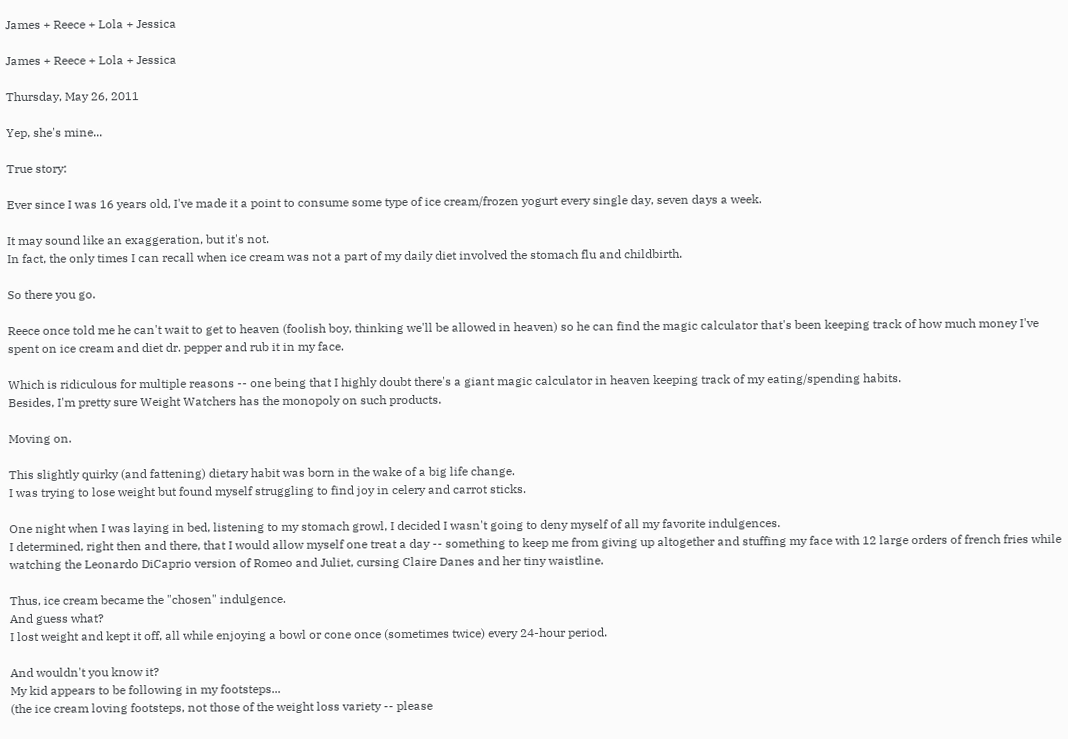James + Reece + Lola + Jessica

James + Reece + Lola + Jessica

Thursday, May 26, 2011

Yep, she's mine...

True story:

Ever since I was 16 years old, I've made it a point to consume some type of ice cream/frozen yogurt every single day, seven days a week.

It may sound like an exaggeration, but it's not.
In fact, the only times I can recall when ice cream was not a part of my daily diet involved the stomach flu and childbirth.

So there you go.

Reece once told me he can't wait to get to heaven (foolish boy, thinking we'll be allowed in heaven) so he can find the magic calculator that's been keeping track of how much money I've spent on ice cream and diet dr. pepper and rub it in my face.

Which is ridiculous for multiple reasons -- one being that I highly doubt there's a giant magic calculator in heaven keeping track of my eating/spending habits.
Besides, I'm pretty sure Weight Watchers has the monopoly on such products.

Moving on.

This slightly quirky (and fattening) dietary habit was born in the wake of a big life change.
I was trying to lose weight but found myself struggling to find joy in celery and carrot sticks.

One night when I was laying in bed, listening to my stomach growl, I decided I wasn't going to deny myself of all my favorite indulgences.
I determined, right then and there, that I would allow myself one treat a day -- something to keep me from giving up altogether and stuffing my face with 12 large orders of french fries while watching the Leonardo DiCaprio version of Romeo and Juliet, cursing Claire Danes and her tiny waistline.

Thus, ice cream became the "chosen" indulgence.
And guess what?
I lost weight and kept it off, all while enjoying a bowl or cone once (sometimes twice) every 24-hour period.

And wouldn't you know it?
My kid appears to be following in my footsteps...
(the ice cream loving footsteps, not those of the weight loss variety -- please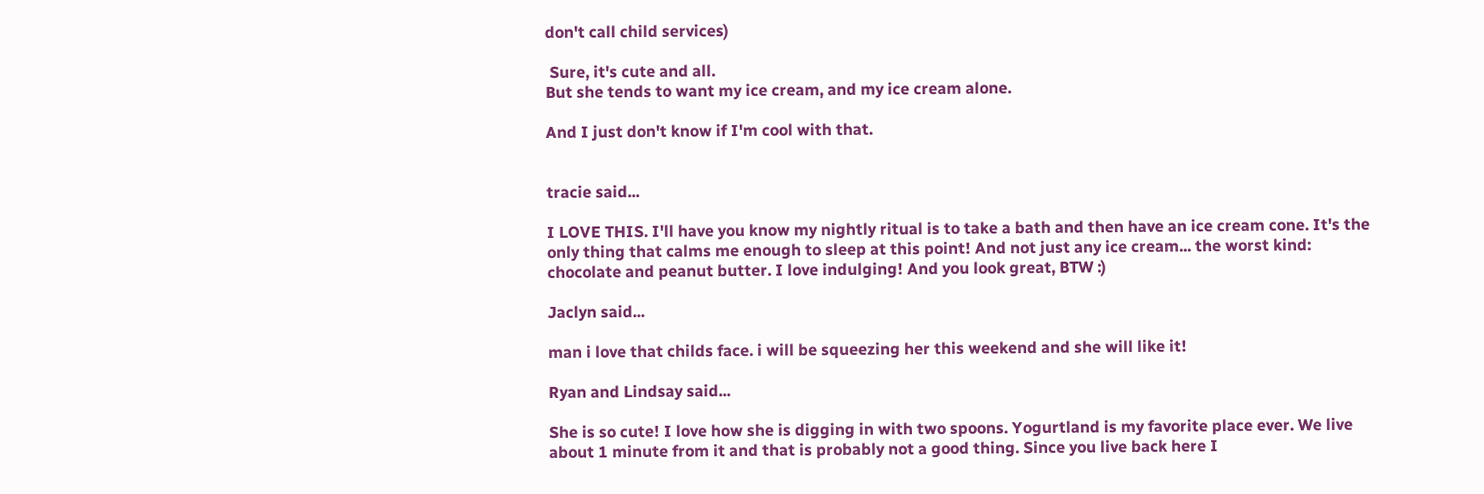don't call child services)

 Sure, it's cute and all.
But she tends to want my ice cream, and my ice cream alone.

And I just don't know if I'm cool with that.


tracie said...

I LOVE THIS. I'll have you know my nightly ritual is to take a bath and then have an ice cream cone. It's the only thing that calms me enough to sleep at this point! And not just any ice cream... the worst kind: chocolate and peanut butter. I love indulging! And you look great, BTW :)

Jaclyn said...

man i love that childs face. i will be squeezing her this weekend and she will like it!

Ryan and Lindsay said...

She is so cute! I love how she is digging in with two spoons. Yogurtland is my favorite place ever. We live about 1 minute from it and that is probably not a good thing. Since you live back here I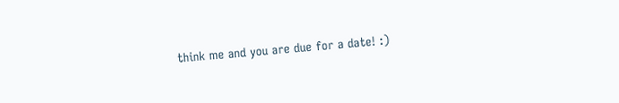think me and you are due for a date! :)